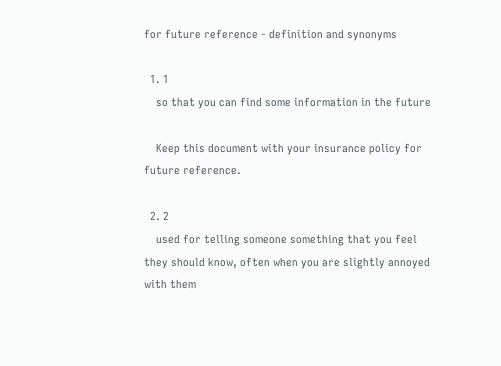for future reference - definition and synonyms

  1. 1
    so that you can find some information in the future

    Keep this document with your insurance policy for future reference.

  2. 2
    used for telling someone something that you feel they should know, often when you are slightly annoyed with them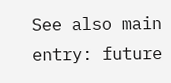See also main entry: future